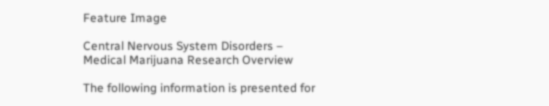Feature Image

Central Nervous System Disorders – Medical Marijuana Research Overview

The following information is presented for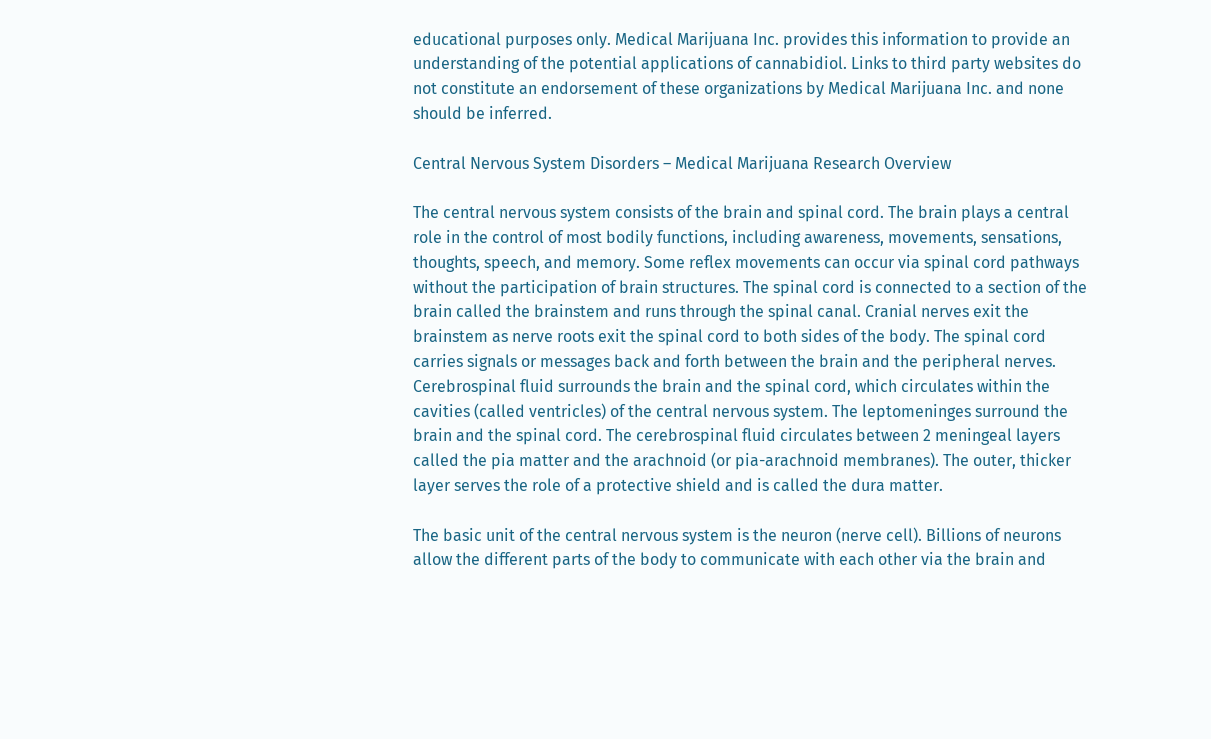educational purposes only. Medical Marijuana Inc. provides this information to provide an understanding of the potential applications of cannabidiol. Links to third party websites do not constitute an endorsement of these organizations by Medical Marijuana Inc. and none should be inferred.

Central Nervous System Disorders – Medical Marijuana Research Overview

The central nervous system consists of the brain and spinal cord. The brain plays a central role in the control of most bodily functions, including awareness, movements, sensations, thoughts, speech, and memory. Some reflex movements can occur via spinal cord pathways without the participation of brain structures. The spinal cord is connected to a section of the brain called the brainstem and runs through the spinal canal. Cranial nerves exit the brainstem as nerve roots exit the spinal cord to both sides of the body. The spinal cord carries signals or messages back and forth between the brain and the peripheral nerves. Cerebrospinal fluid surrounds the brain and the spinal cord, which circulates within the cavities (called ventricles) of the central nervous system. The leptomeninges surround the brain and the spinal cord. The cerebrospinal fluid circulates between 2 meningeal layers called the pia matter and the arachnoid (or pia-arachnoid membranes). The outer, thicker layer serves the role of a protective shield and is called the dura matter.

The basic unit of the central nervous system is the neuron (nerve cell). Billions of neurons allow the different parts of the body to communicate with each other via the brain and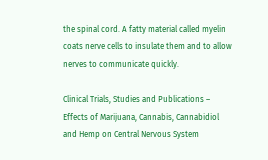the spinal cord. A fatty material called myelin coats nerve cells to insulate them and to allow nerves to communicate quickly.

Clinical Trials, Studies and Publications – Effects of Marijuana, Cannabis, Cannabidiol and Hemp on Central Nervous System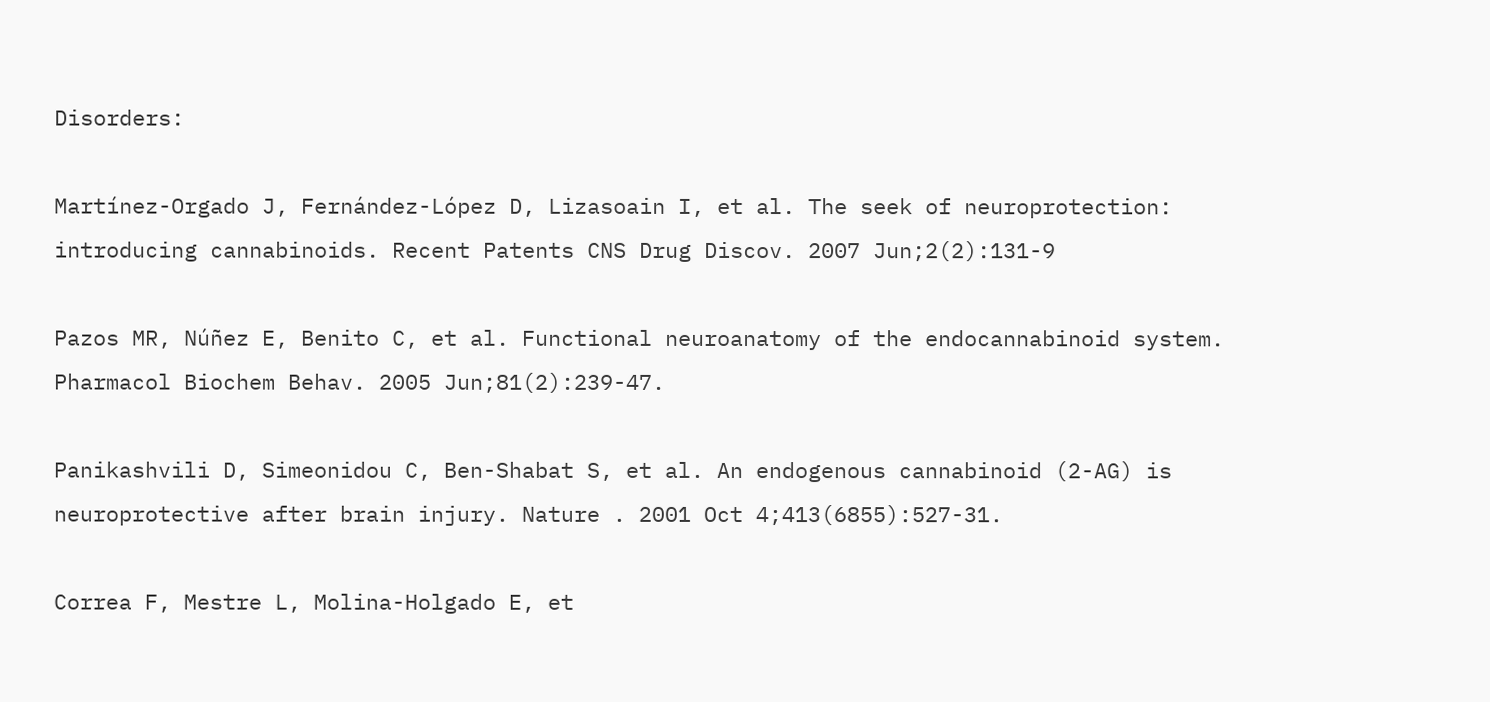Disorders:

Martínez-Orgado J, Fernández-López D, Lizasoain I, et al. The seek of neuroprotection: introducing cannabinoids. Recent Patents CNS Drug Discov. 2007 Jun;2(2):131-9

Pazos MR, Núñez E, Benito C, et al. Functional neuroanatomy of the endocannabinoid system. Pharmacol Biochem Behav. 2005 Jun;81(2):239-47.

Panikashvili D, Simeonidou C, Ben-Shabat S, et al. An endogenous cannabinoid (2-AG) is neuroprotective after brain injury. Nature . 2001 Oct 4;413(6855):527-31.

Correa F, Mestre L, Molina-Holgado E, et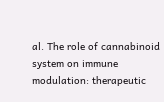al. The role of cannabinoid system on immune modulation: therapeutic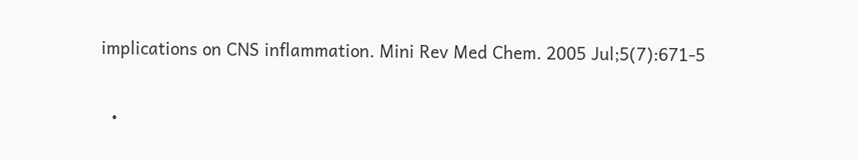implications on CNS inflammation. Mini Rev Med Chem. 2005 Jul;5(7):671-5

  •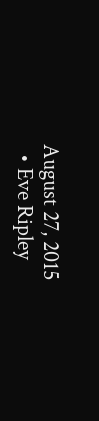August 27, 2015
  • Eve Ripley